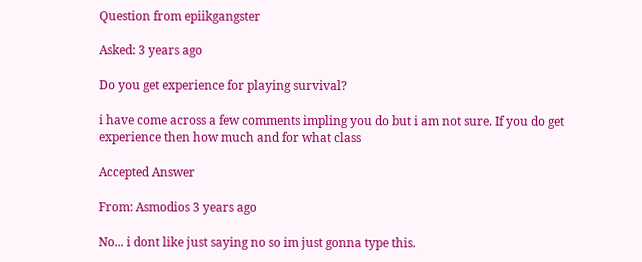Question from epiikgangster

Asked: 3 years ago

Do you get experience for playing survival?

i have come across a few comments impling you do but i am not sure. If you do get experience then how much and for what class

Accepted Answer

From: Asmodios 3 years ago

No... i dont like just saying no so im just gonna type this.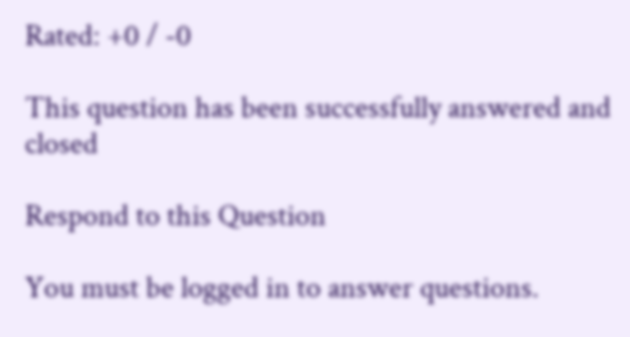Rated: +0 / -0

This question has been successfully answered and closed

Respond to this Question

You must be logged in to answer questions.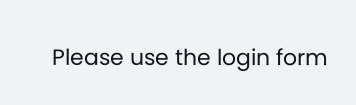Please use the login form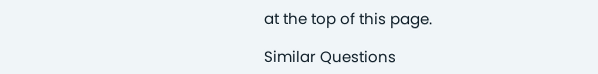at the top of this page.

Similar Questions